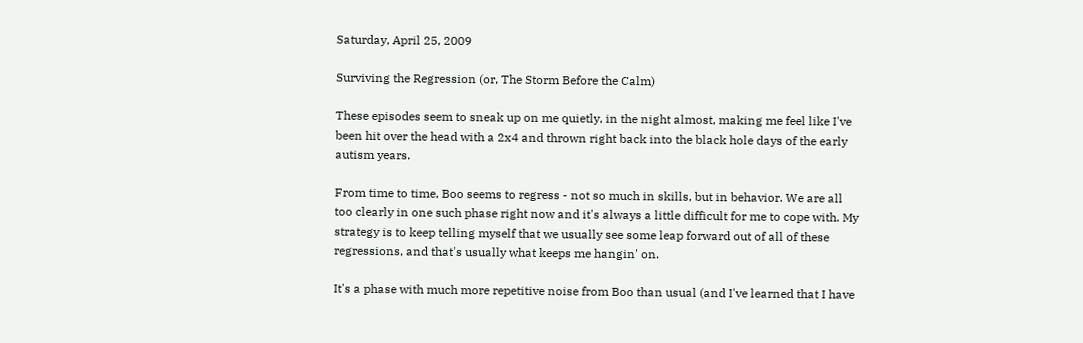Saturday, April 25, 2009

Surviving the Regression (or, The Storm Before the Calm)

These episodes seem to sneak up on me quietly, in the night almost, making me feel like I've been hit over the head with a 2x4 and thrown right back into the black hole days of the early autism years.

From time to time, Boo seems to regress - not so much in skills, but in behavior. We are all too clearly in one such phase right now and it's always a little difficult for me to cope with. My strategy is to keep telling myself that we usually see some leap forward out of all of these regressions, and that's usually what keeps me hangin' on.

It's a phase with much more repetitive noise from Boo than usual (and I've learned that I have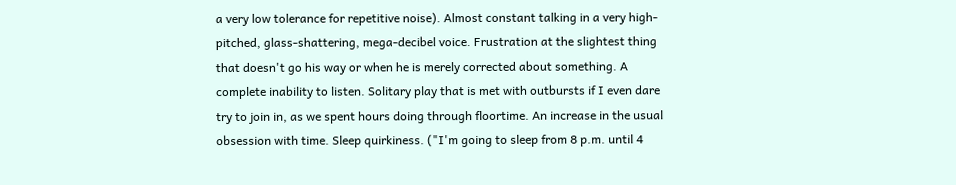a very low tolerance for repetitive noise). Almost constant talking in a very high-pitched, glass-shattering, mega-decibel voice. Frustration at the slightest thing that doesn't go his way or when he is merely corrected about something. A complete inability to listen. Solitary play that is met with outbursts if I even dare try to join in, as we spent hours doing through floortime. An increase in the usual obsession with time. Sleep quirkiness. ("I'm going to sleep from 8 p.m. until 4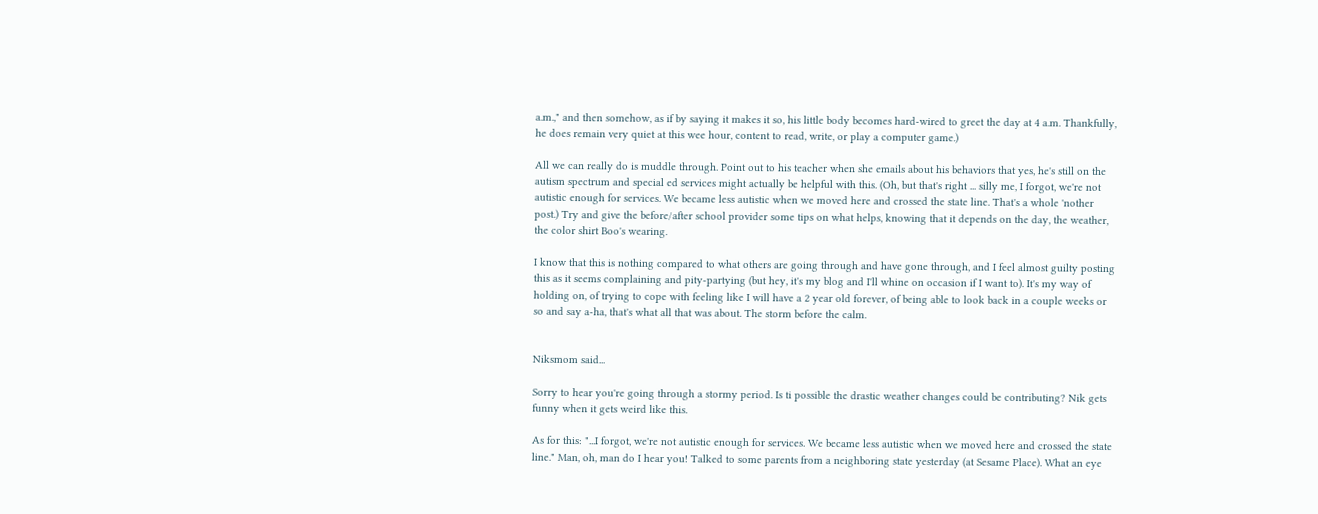a.m.," and then somehow, as if by saying it makes it so, his little body becomes hard-wired to greet the day at 4 a.m. Thankfully, he does remain very quiet at this wee hour, content to read, write, or play a computer game.)

All we can really do is muddle through. Point out to his teacher when she emails about his behaviors that yes, he's still on the autism spectrum and special ed services might actually be helpful with this. (Oh, but that's right ... silly me, I forgot, we're not autistic enough for services. We became less autistic when we moved here and crossed the state line. That's a whole 'nother post.) Try and give the before/after school provider some tips on what helps, knowing that it depends on the day, the weather, the color shirt Boo's wearing.

I know that this is nothing compared to what others are going through and have gone through, and I feel almost guilty posting this as it seems complaining and pity-partying (but hey, it's my blog and I'll whine on occasion if I want to). It's my way of holding on, of trying to cope with feeling like I will have a 2 year old forever, of being able to look back in a couple weeks or so and say a-ha, that's what all that was about. The storm before the calm.


Niksmom said...

Sorry to hear you're going through a stormy period. Is ti possible the drastic weather changes could be contributing? Nik gets funny when it gets weird like this.

As for this: "...I forgot, we're not autistic enough for services. We became less autistic when we moved here and crossed the state line." Man, oh, man do I hear you! Talked to some parents from a neighboring state yesterday (at Sesame Place). What an eye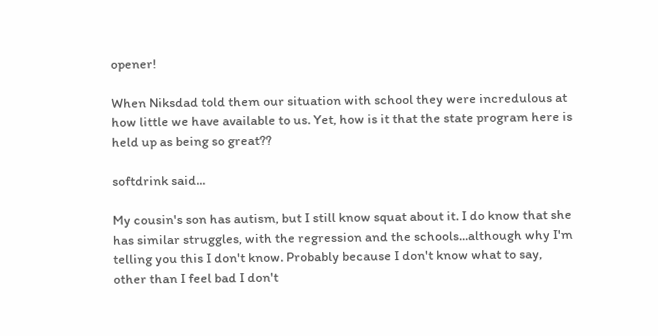opener!

When Niksdad told them our situation with school they were incredulous at how little we have available to us. Yet, how is it that the state program here is held up as being so great??

softdrink said...

My cousin's son has autism, but I still know squat about it. I do know that she has similar struggles, with the regression and the schools...although why I'm telling you this I don't know. Probably because I don't know what to say, other than I feel bad I don't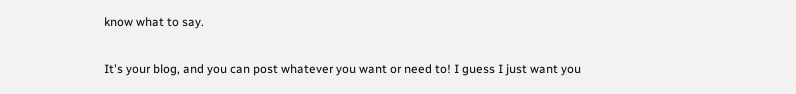know what to say.

It's your blog, and you can post whatever you want or need to! I guess I just want you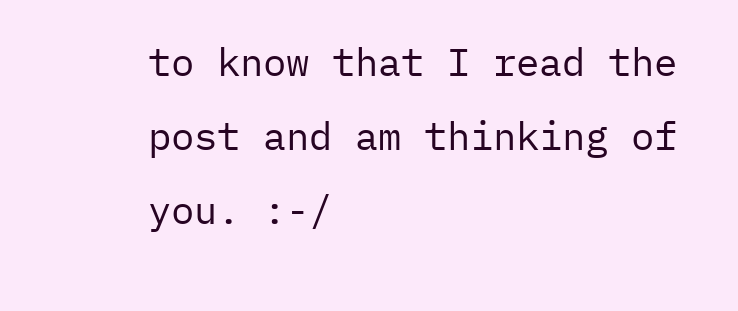to know that I read the post and am thinking of you. :-/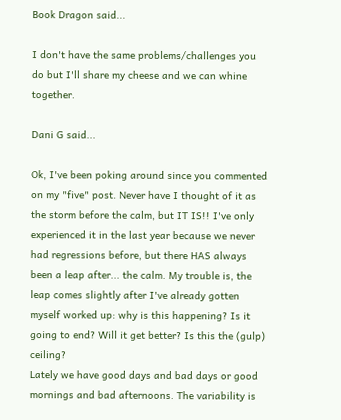Book Dragon said...

I don't have the same problems/challenges you do but I'll share my cheese and we can whine together.

Dani G said...

Ok, I've been poking around since you commented on my "five" post. Never have I thought of it as the storm before the calm, but IT IS!! I've only experienced it in the last year because we never had regressions before, but there HAS always been a leap after... the calm. My trouble is, the leap comes slightly after I've already gotten myself worked up: why is this happening? Is it going to end? Will it get better? Is this the (gulp) ceiling?
Lately we have good days and bad days or good mornings and bad afternoons. The variability is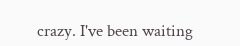crazy. I've been waiting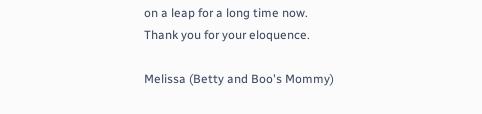on a leap for a long time now. Thank you for your eloquence.

Melissa (Betty and Boo's Mommy)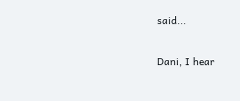said...

Dani, I hear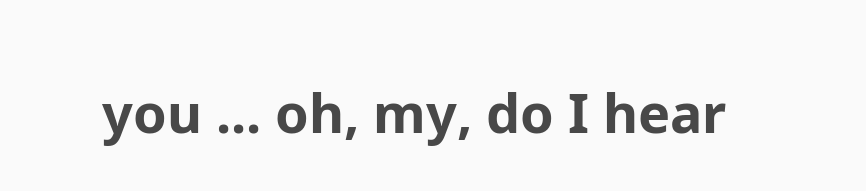you ... oh, my, do I hear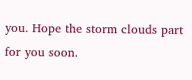you. Hope the storm clouds part for you soon.